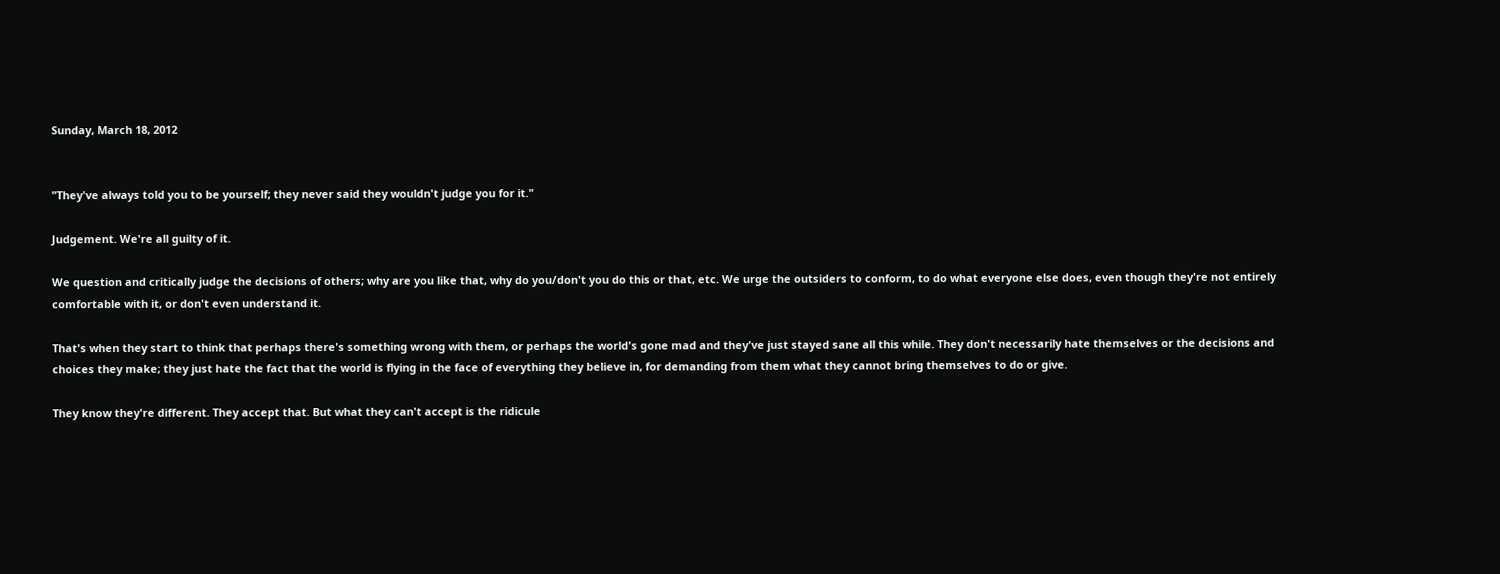Sunday, March 18, 2012


"They've always told you to be yourself; they never said they wouldn't judge you for it."

Judgement. We're all guilty of it.

We question and critically judge the decisions of others; why are you like that, why do you/don't you do this or that, etc. We urge the outsiders to conform, to do what everyone else does, even though they're not entirely comfortable with it, or don't even understand it.

That's when they start to think that perhaps there's something wrong with them, or perhaps the world's gone mad and they've just stayed sane all this while. They don't necessarily hate themselves or the decisions and choices they make; they just hate the fact that the world is flying in the face of everything they believe in, for demanding from them what they cannot bring themselves to do or give.

They know they're different. They accept that. But what they can't accept is the ridicule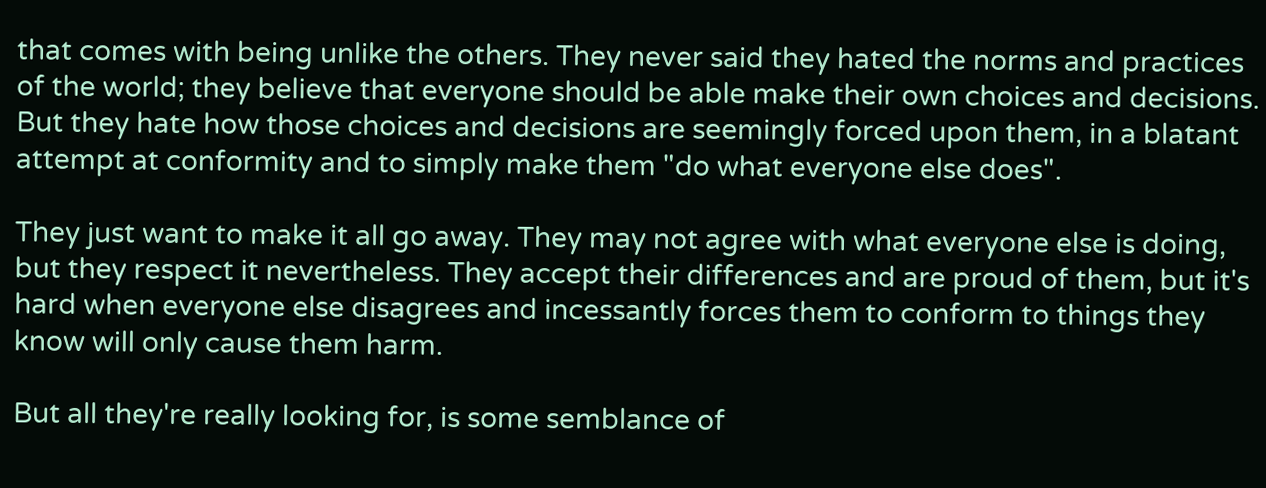that comes with being unlike the others. They never said they hated the norms and practices of the world; they believe that everyone should be able make their own choices and decisions. But they hate how those choices and decisions are seemingly forced upon them, in a blatant attempt at conformity and to simply make them "do what everyone else does".

They just want to make it all go away. They may not agree with what everyone else is doing, but they respect it nevertheless. They accept their differences and are proud of them, but it's hard when everyone else disagrees and incessantly forces them to conform to things they know will only cause them harm.

But all they're really looking for, is some semblance of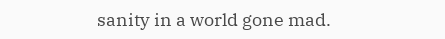sanity in a world gone mad.